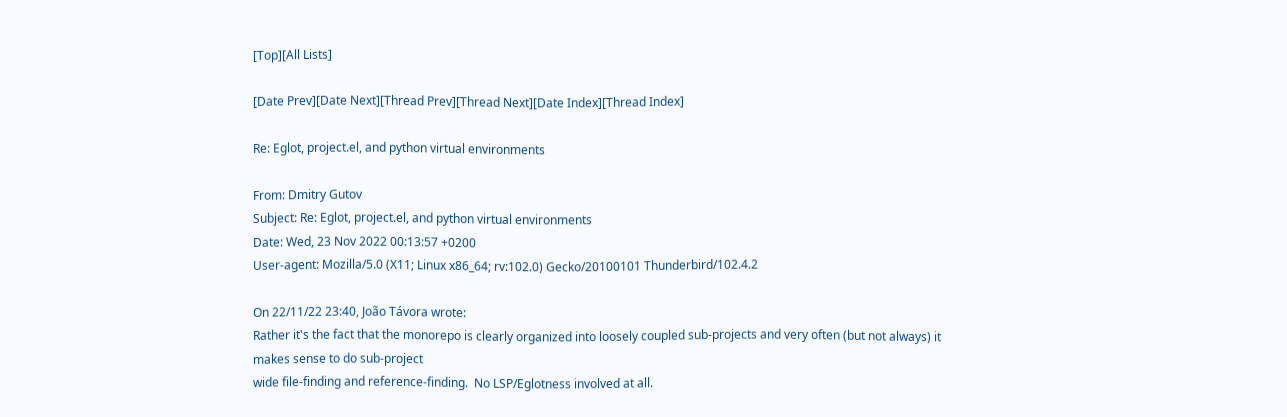[Top][All Lists]

[Date Prev][Date Next][Thread Prev][Thread Next][Date Index][Thread Index]

Re: Eglot, project.el, and python virtual environments

From: Dmitry Gutov
Subject: Re: Eglot, project.el, and python virtual environments
Date: Wed, 23 Nov 2022 00:13:57 +0200
User-agent: Mozilla/5.0 (X11; Linux x86_64; rv:102.0) Gecko/20100101 Thunderbird/102.4.2

On 22/11/22 23:40, João Távora wrote:
Rather it's the fact that the monorepo is clearly organized into loosely coupled sub-projects and very often (but not always) it makes sense to do sub-project
wide file-finding and reference-finding.  No LSP/Eglotness involved at all.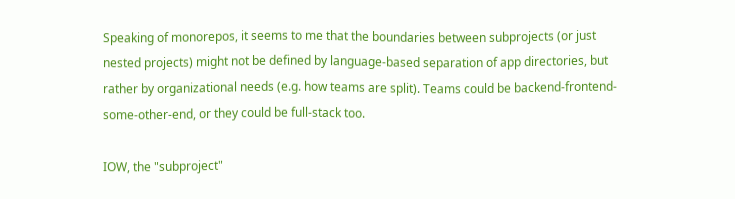Speaking of monorepos, it seems to me that the boundaries between subprojects (or just nested projects) might not be defined by language-based separation of app directories, but rather by organizational needs (e.g. how teams are split). Teams could be backend-frontend-some-other-end, or they could be full-stack too.

IOW, the "subproject"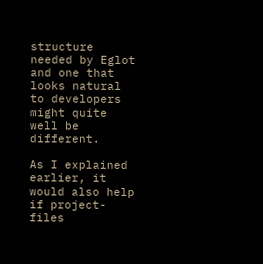structure needed by Eglot and one that looks natural to developers might quite well be different.

As I explained earlier, it would also help if project-files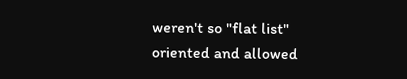weren't so "flat list"
oriented and allowed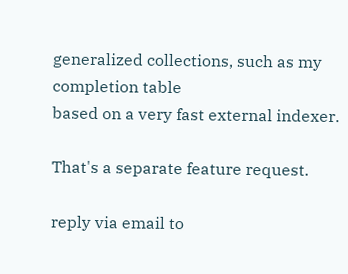generalized collections, such as my completion table
based on a very fast external indexer.

That's a separate feature request.

reply via email to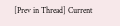[Prev in Thread] Current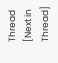Thread [Next in Thread]